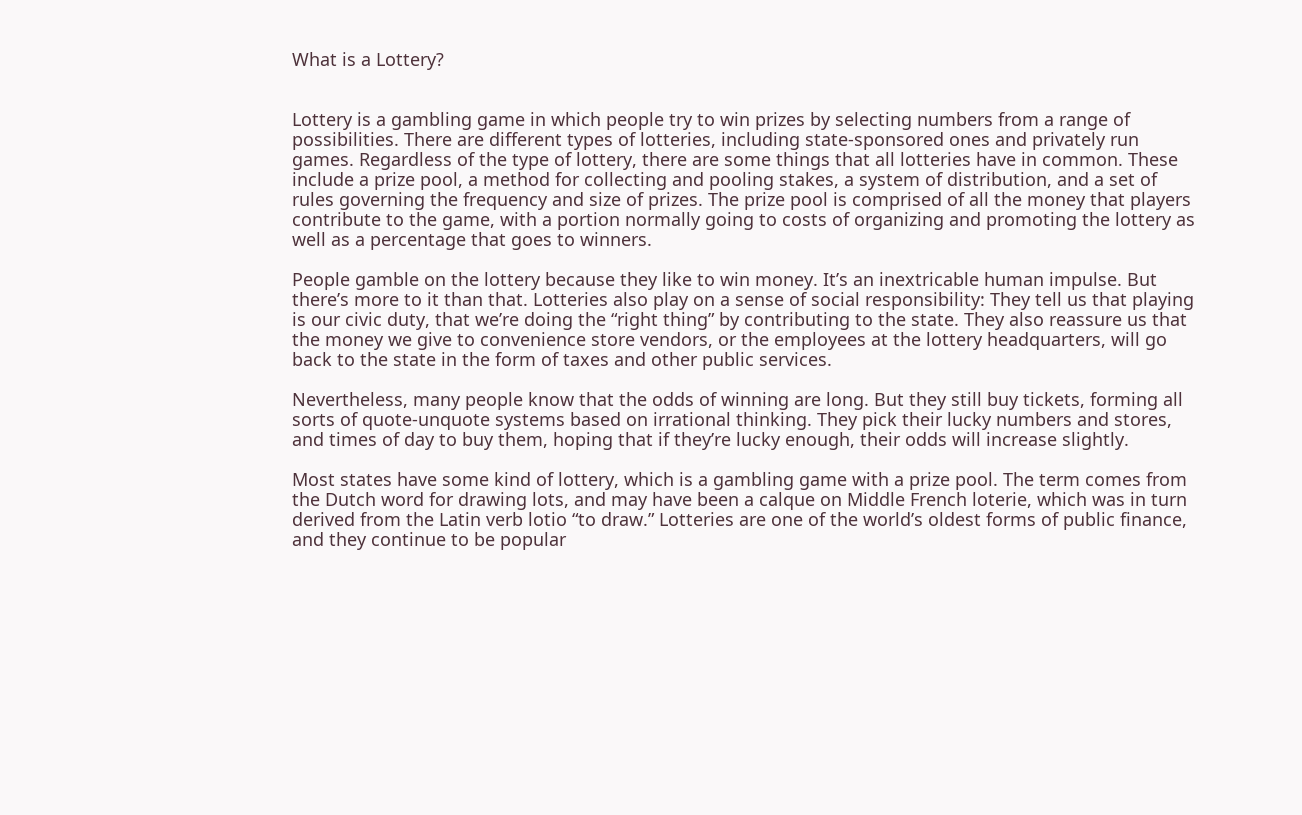What is a Lottery?


Lottery is a gambling game in which people try to win prizes by selecting numbers from a range of possibilities. There are different types of lotteries, including state-sponsored ones and privately run games. Regardless of the type of lottery, there are some things that all lotteries have in common. These include a prize pool, a method for collecting and pooling stakes, a system of distribution, and a set of rules governing the frequency and size of prizes. The prize pool is comprised of all the money that players contribute to the game, with a portion normally going to costs of organizing and promoting the lottery as well as a percentage that goes to winners.

People gamble on the lottery because they like to win money. It’s an inextricable human impulse. But there’s more to it than that. Lotteries also play on a sense of social responsibility: They tell us that playing is our civic duty, that we’re doing the “right thing” by contributing to the state. They also reassure us that the money we give to convenience store vendors, or the employees at the lottery headquarters, will go back to the state in the form of taxes and other public services.

Nevertheless, many people know that the odds of winning are long. But they still buy tickets, forming all sorts of quote-unquote systems based on irrational thinking. They pick their lucky numbers and stores, and times of day to buy them, hoping that if they’re lucky enough, their odds will increase slightly.

Most states have some kind of lottery, which is a gambling game with a prize pool. The term comes from the Dutch word for drawing lots, and may have been a calque on Middle French loterie, which was in turn derived from the Latin verb lotio “to draw.” Lotteries are one of the world’s oldest forms of public finance, and they continue to be popular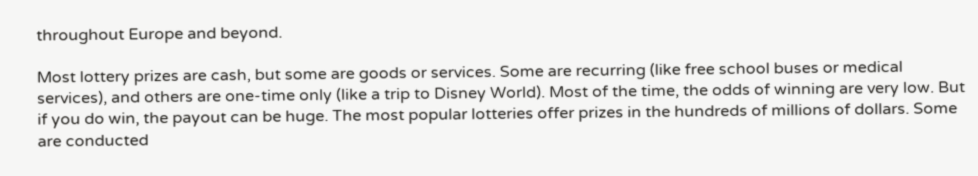throughout Europe and beyond.

Most lottery prizes are cash, but some are goods or services. Some are recurring (like free school buses or medical services), and others are one-time only (like a trip to Disney World). Most of the time, the odds of winning are very low. But if you do win, the payout can be huge. The most popular lotteries offer prizes in the hundreds of millions of dollars. Some are conducted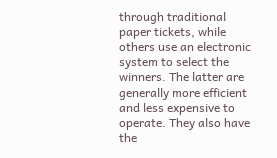through traditional paper tickets, while others use an electronic system to select the winners. The latter are generally more efficient and less expensive to operate. They also have the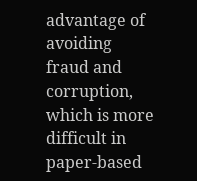advantage of avoiding fraud and corruption, which is more difficult in paper-based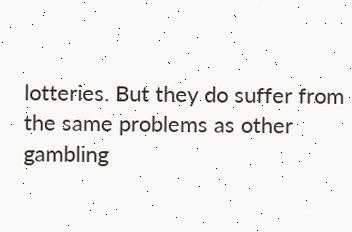lotteries. But they do suffer from the same problems as other gambling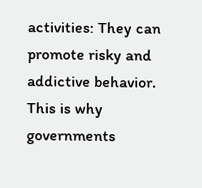activities: They can promote risky and addictive behavior. This is why governments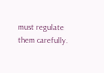must regulate them carefully.